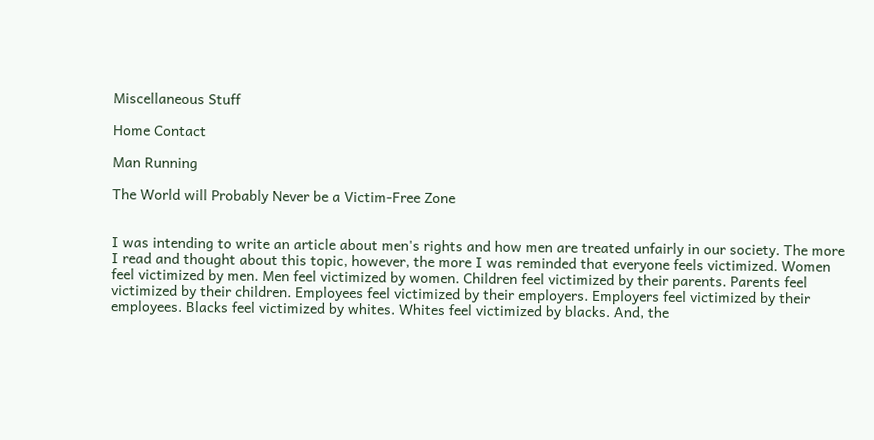Miscellaneous Stuff

Home Contact

Man Running

The World will Probably Never be a Victim-Free Zone


I was intending to write an article about men's rights and how men are treated unfairly in our society. The more I read and thought about this topic, however, the more I was reminded that everyone feels victimized. Women feel victimized by men. Men feel victimized by women. Children feel victimized by their parents. Parents feel victimized by their children. Employees feel victimized by their employers. Employers feel victimized by their employees. Blacks feel victimized by whites. Whites feel victimized by blacks. And, the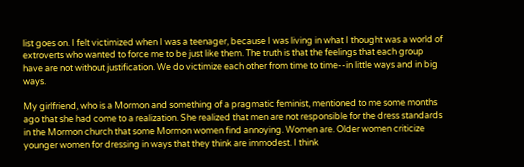list goes on. I felt victimized when I was a teenager, because I was living in what I thought was a world of extroverts who wanted to force me to be just like them. The truth is that the feelings that each group have are not without justification. We do victimize each other from time to time--in little ways and in big ways.

My girlfriend, who is a Mormon and something of a pragmatic feminist, mentioned to me some months ago that she had come to a realization. She realized that men are not responsible for the dress standards in the Mormon church that some Mormon women find annoying. Women are. Older women criticize younger women for dressing in ways that they think are immodest. I think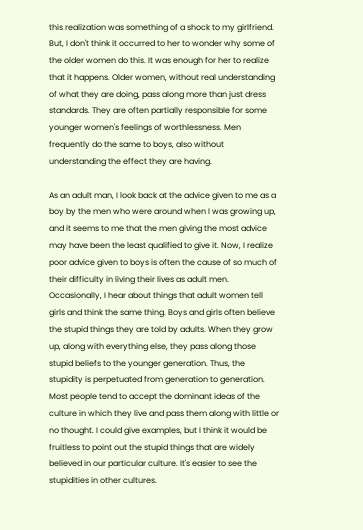this realization was something of a shock to my girlfriend. But, I don't think it occurred to her to wonder why some of the older women do this. It was enough for her to realize that it happens. Older women, without real understanding of what they are doing, pass along more than just dress standards. They are often partially responsible for some younger women's feelings of worthlessness. Men frequently do the same to boys, also without understanding the effect they are having.

As an adult man, I look back at the advice given to me as a boy by the men who were around when I was growing up, and it seems to me that the men giving the most advice may have been the least qualified to give it. Now, I realize poor advice given to boys is often the cause of so much of their difficulty in living their lives as adult men. Occasionally, I hear about things that adult women tell girls and think the same thing. Boys and girls often believe the stupid things they are told by adults. When they grow up, along with everything else, they pass along those stupid beliefs to the younger generation. Thus, the stupidity is perpetuated from generation to generation. Most people tend to accept the dominant ideas of the culture in which they live and pass them along with little or no thought. I could give examples, but I think it would be fruitless to point out the stupid things that are widely believed in our particular culture. It's easier to see the stupidities in other cultures.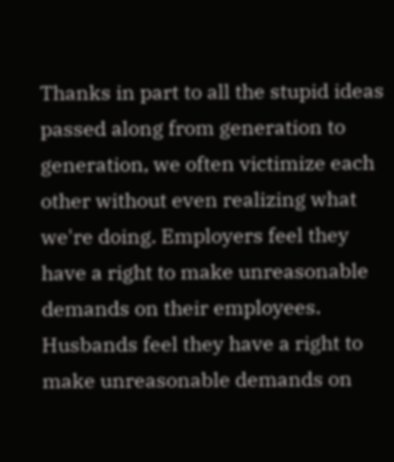Thanks in part to all the stupid ideas passed along from generation to generation, we often victimize each other without even realizing what we're doing. Employers feel they have a right to make unreasonable demands on their employees. Husbands feel they have a right to make unreasonable demands on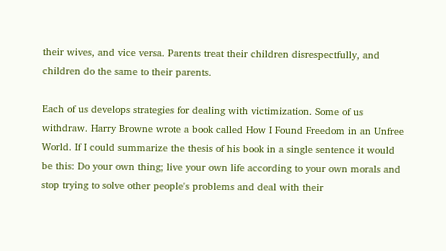their wives, and vice versa. Parents treat their children disrespectfully, and children do the same to their parents.

Each of us develops strategies for dealing with victimization. Some of us withdraw. Harry Browne wrote a book called How I Found Freedom in an Unfree World. If I could summarize the thesis of his book in a single sentence it would be this: Do your own thing; live your own life according to your own morals and stop trying to solve other people's problems and deal with their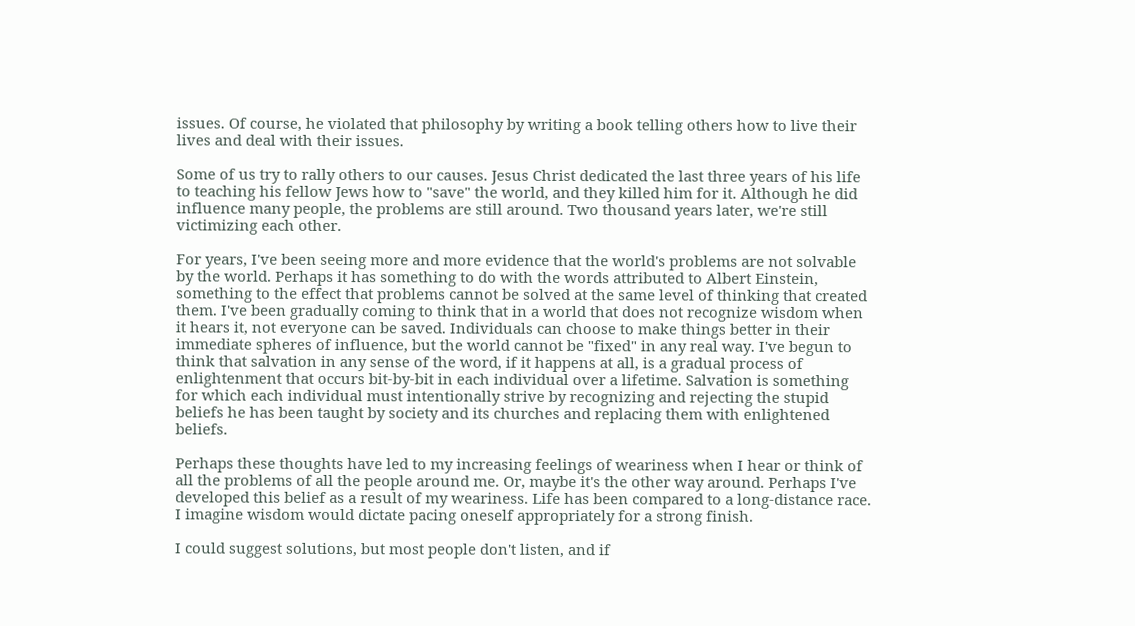issues. Of course, he violated that philosophy by writing a book telling others how to live their lives and deal with their issues.

Some of us try to rally others to our causes. Jesus Christ dedicated the last three years of his life to teaching his fellow Jews how to "save" the world, and they killed him for it. Although he did influence many people, the problems are still around. Two thousand years later, we're still victimizing each other.

For years, I've been seeing more and more evidence that the world's problems are not solvable by the world. Perhaps it has something to do with the words attributed to Albert Einstein, something to the effect that problems cannot be solved at the same level of thinking that created them. I've been gradually coming to think that in a world that does not recognize wisdom when it hears it, not everyone can be saved. Individuals can choose to make things better in their immediate spheres of influence, but the world cannot be "fixed" in any real way. I've begun to think that salvation in any sense of the word, if it happens at all, is a gradual process of enlightenment that occurs bit-by-bit in each individual over a lifetime. Salvation is something for which each individual must intentionally strive by recognizing and rejecting the stupid beliefs he has been taught by society and its churches and replacing them with enlightened beliefs.

Perhaps these thoughts have led to my increasing feelings of weariness when I hear or think of all the problems of all the people around me. Or, maybe it's the other way around. Perhaps I've developed this belief as a result of my weariness. Life has been compared to a long-distance race. I imagine wisdom would dictate pacing oneself appropriately for a strong finish.

I could suggest solutions, but most people don't listen, and if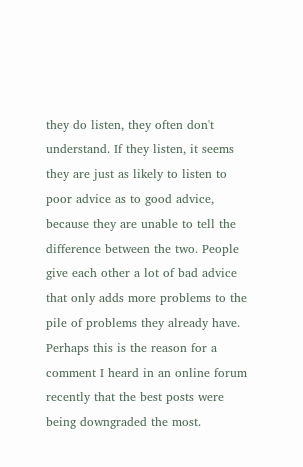they do listen, they often don't understand. If they listen, it seems they are just as likely to listen to poor advice as to good advice, because they are unable to tell the difference between the two. People give each other a lot of bad advice that only adds more problems to the pile of problems they already have. Perhaps this is the reason for a comment I heard in an online forum recently that the best posts were being downgraded the most.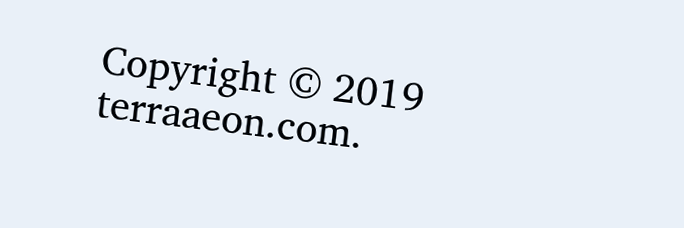Copyright © 2019 terraaeon.com.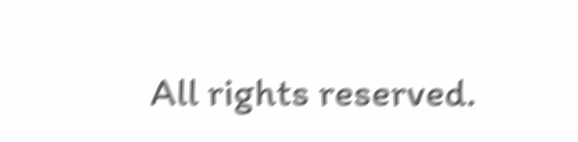All rights reserved.